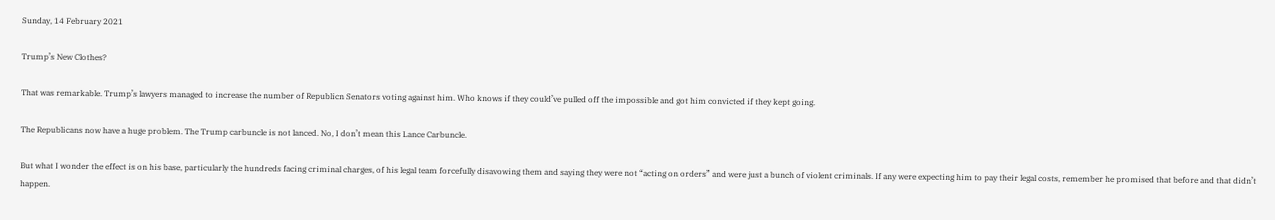Sunday, 14 February 2021

Trump’s New Clothes?

That was remarkable. Trump’s lawyers managed to increase the number of Republicn Senators voting against him. Who knows if they could’ve pulled off the impossible and got him convicted if they kept going.

The Republicans now have a huge problem. The Trump carbuncle is not lanced. No, I don’t mean this Lance Carbuncle.

But what I wonder the effect is on his base, particularly the hundreds facing criminal charges, of his legal team forcefully disavowing them and saying they were not “acting on orders” and were just a bunch of violent criminals. If any were expecting him to pay their legal costs, remember he promised that before and that didn’t happen.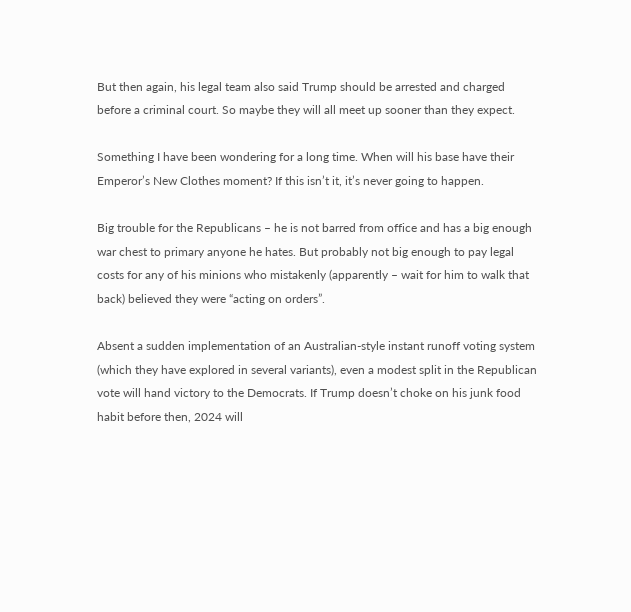But then again, his legal team also said Trump should be arrested and charged before a criminal court. So maybe they will all meet up sooner than they expect.

Something I have been wondering for a long time. When will his base have their Emperor’s New Clothes moment? If this isn’t it, it’s never going to happen.

Big trouble for the Republicans – he is not barred from office and has a big enough war chest to primary anyone he hates. But probably not big enough to pay legal costs for any of his minions who mistakenly (apparently – wait for him to walk that back) believed they were “acting on orders”.

Absent a sudden implementation of an Australian-style instant runoff voting system (which they have explored in several variants), even a modest split in the Republican vote will hand victory to the Democrats. If Trump doesn’t choke on his junk food habit before then, 2024 will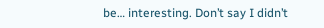be… interesting. Don’t say I didn’t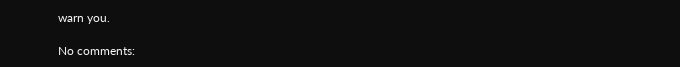warn you.

No comments: